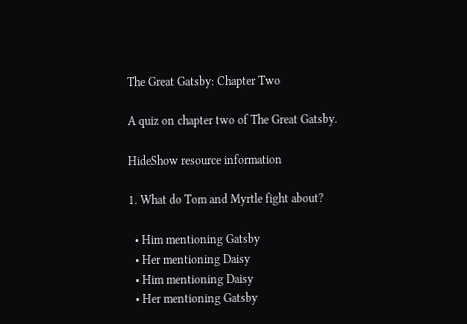The Great Gatsby: Chapter Two

A quiz on chapter two of The Great Gatsby.

HideShow resource information

1. What do Tom and Myrtle fight about?

  • Him mentioning Gatsby
  • Her mentioning Daisy
  • Him mentioning Daisy
  • Her mentioning Gatsby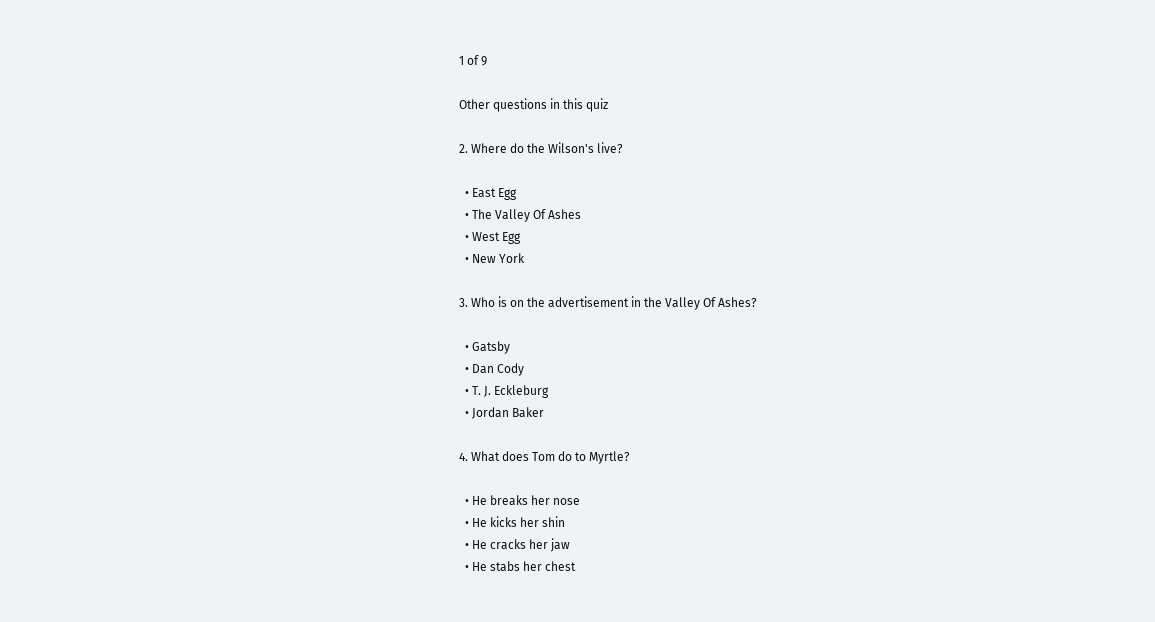1 of 9

Other questions in this quiz

2. Where do the Wilson's live?

  • East Egg
  • The Valley Of Ashes
  • West Egg
  • New York

3. Who is on the advertisement in the Valley Of Ashes?

  • Gatsby
  • Dan Cody
  • T. J. Eckleburg
  • Jordan Baker

4. What does Tom do to Myrtle?

  • He breaks her nose
  • He kicks her shin
  • He cracks her jaw
  • He stabs her chest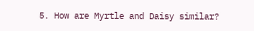5. How are Myrtle and Daisy similar?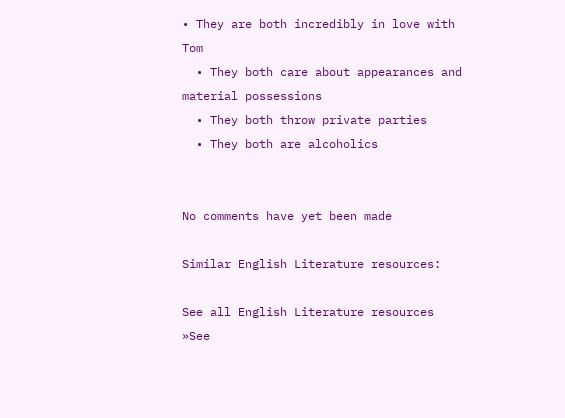• They are both incredibly in love with Tom
  • They both care about appearances and material possessions
  • They both throw private parties
  • They both are alcoholics


No comments have yet been made

Similar English Literature resources:

See all English Literature resources »See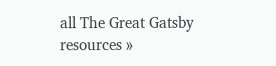all The Great Gatsby resources »